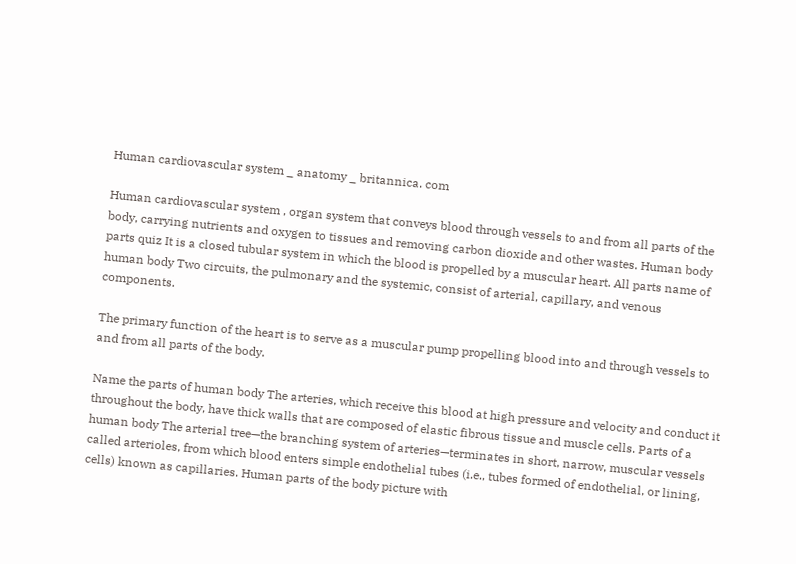Human cardiovascular system _ anatomy _ britannica. com

Human cardiovascular system , organ system that conveys blood through vessels to and from all parts of the body, carrying nutrients and oxygen to tissues and removing carbon dioxide and other wastes. Human body parts quiz It is a closed tubular system in which the blood is propelled by a muscular heart. All parts name of human body Two circuits, the pulmonary and the systemic, consist of arterial, capillary, and venous components.

The primary function of the heart is to serve as a muscular pump propelling blood into and through vessels to and from all parts of the body.

Name the parts of human body The arteries, which receive this blood at high pressure and velocity and conduct it throughout the body, have thick walls that are composed of elastic fibrous tissue and muscle cells. Parts of a human body The arterial tree—the branching system of arteries—terminates in short, narrow, muscular vessels called arterioles, from which blood enters simple endothelial tubes (i.e., tubes formed of endothelial, or lining, cells) known as capillaries. Human parts of the body picture with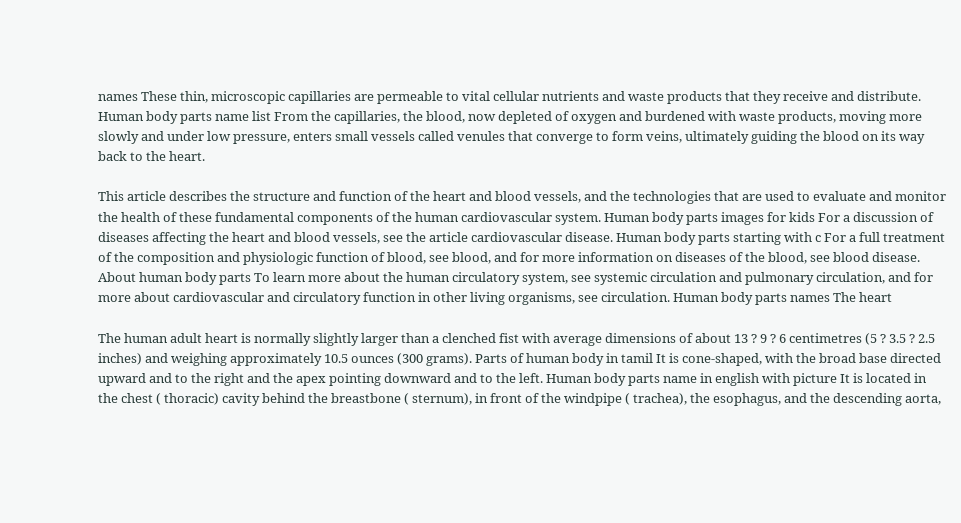names These thin, microscopic capillaries are permeable to vital cellular nutrients and waste products that they receive and distribute. Human body parts name list From the capillaries, the blood, now depleted of oxygen and burdened with waste products, moving more slowly and under low pressure, enters small vessels called venules that converge to form veins, ultimately guiding the blood on its way back to the heart.

This article describes the structure and function of the heart and blood vessels, and the technologies that are used to evaluate and monitor the health of these fundamental components of the human cardiovascular system. Human body parts images for kids For a discussion of diseases affecting the heart and blood vessels, see the article cardiovascular disease. Human body parts starting with c For a full treatment of the composition and physiologic function of blood, see blood, and for more information on diseases of the blood, see blood disease. About human body parts To learn more about the human circulatory system, see systemic circulation and pulmonary circulation, and for more about cardiovascular and circulatory function in other living organisms, see circulation. Human body parts names The heart

The human adult heart is normally slightly larger than a clenched fist with average dimensions of about 13 ? 9 ? 6 centimetres (5 ? 3.5 ? 2.5 inches) and weighing approximately 10.5 ounces (300 grams). Parts of human body in tamil It is cone-shaped, with the broad base directed upward and to the right and the apex pointing downward and to the left. Human body parts name in english with picture It is located in the chest ( thoracic) cavity behind the breastbone ( sternum), in front of the windpipe ( trachea), the esophagus, and the descending aorta,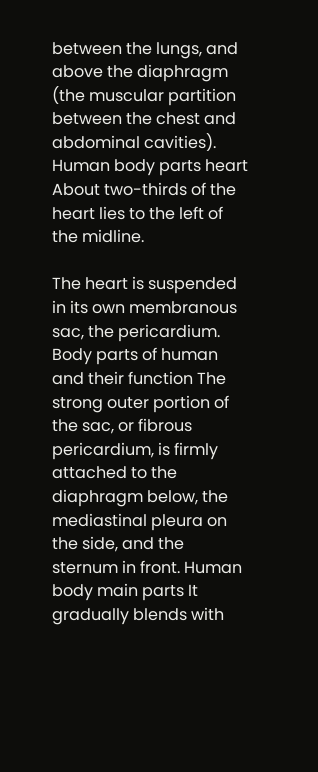between the lungs, and above the diaphragm (the muscular partition between the chest and abdominal cavities). Human body parts heart About two-thirds of the heart lies to the left of the midline.

The heart is suspended in its own membranous sac, the pericardium. Body parts of human and their function The strong outer portion of the sac, or fibrous pericardium, is firmly attached to the diaphragm below, the mediastinal pleura on the side, and the sternum in front. Human body main parts It gradually blends with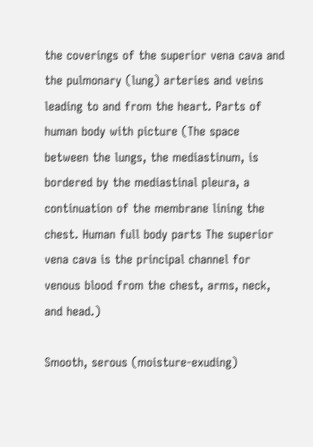the coverings of the superior vena cava and the pulmonary (lung) arteries and veins leading to and from the heart. Parts of human body with picture (The space between the lungs, the mediastinum, is bordered by the mediastinal pleura, a continuation of the membrane lining the chest. Human full body parts The superior vena cava is the principal channel for venous blood from the chest, arms, neck, and head.)

Smooth, serous (moisture-exuding)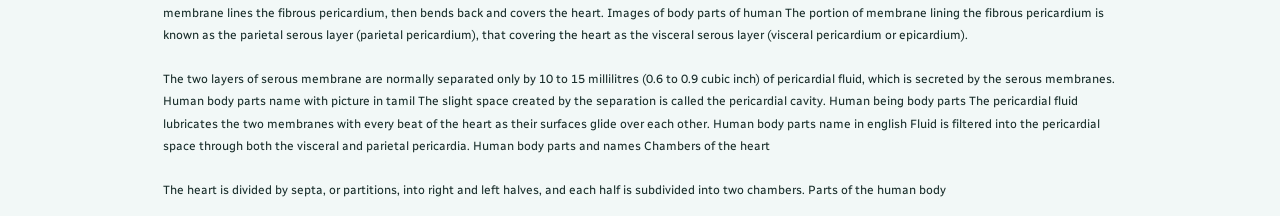membrane lines the fibrous pericardium, then bends back and covers the heart. Images of body parts of human The portion of membrane lining the fibrous pericardium is known as the parietal serous layer (parietal pericardium), that covering the heart as the visceral serous layer (visceral pericardium or epicardium).

The two layers of serous membrane are normally separated only by 10 to 15 millilitres (0.6 to 0.9 cubic inch) of pericardial fluid, which is secreted by the serous membranes. Human body parts name with picture in tamil The slight space created by the separation is called the pericardial cavity. Human being body parts The pericardial fluid lubricates the two membranes with every beat of the heart as their surfaces glide over each other. Human body parts name in english Fluid is filtered into the pericardial space through both the visceral and parietal pericardia. Human body parts and names Chambers of the heart

The heart is divided by septa, or partitions, into right and left halves, and each half is subdivided into two chambers. Parts of the human body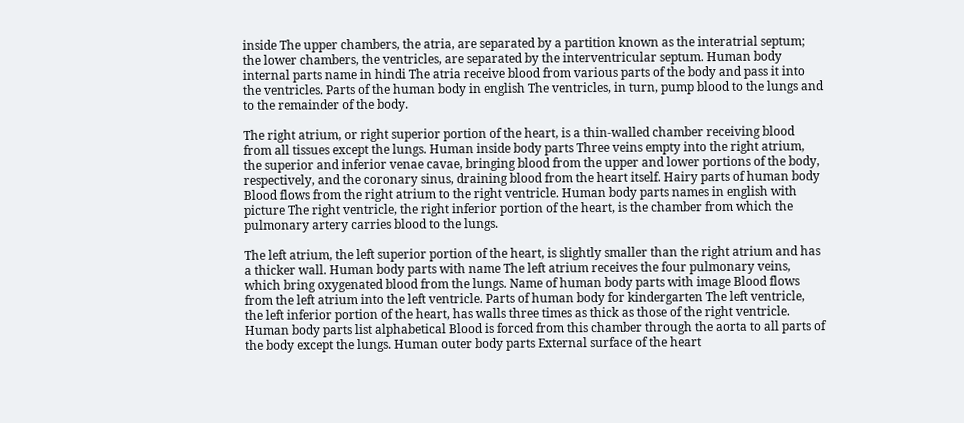inside The upper chambers, the atria, are separated by a partition known as the interatrial septum; the lower chambers, the ventricles, are separated by the interventricular septum. Human body internal parts name in hindi The atria receive blood from various parts of the body and pass it into the ventricles. Parts of the human body in english The ventricles, in turn, pump blood to the lungs and to the remainder of the body.

The right atrium, or right superior portion of the heart, is a thin-walled chamber receiving blood from all tissues except the lungs. Human inside body parts Three veins empty into the right atrium, the superior and inferior venae cavae, bringing blood from the upper and lower portions of the body, respectively, and the coronary sinus, draining blood from the heart itself. Hairy parts of human body Blood flows from the right atrium to the right ventricle. Human body parts names in english with picture The right ventricle, the right inferior portion of the heart, is the chamber from which the pulmonary artery carries blood to the lungs.

The left atrium, the left superior portion of the heart, is slightly smaller than the right atrium and has a thicker wall. Human body parts with name The left atrium receives the four pulmonary veins, which bring oxygenated blood from the lungs. Name of human body parts with image Blood flows from the left atrium into the left ventricle. Parts of human body for kindergarten The left ventricle, the left inferior portion of the heart, has walls three times as thick as those of the right ventricle. Human body parts list alphabetical Blood is forced from this chamber through the aorta to all parts of the body except the lungs. Human outer body parts External surface of the heart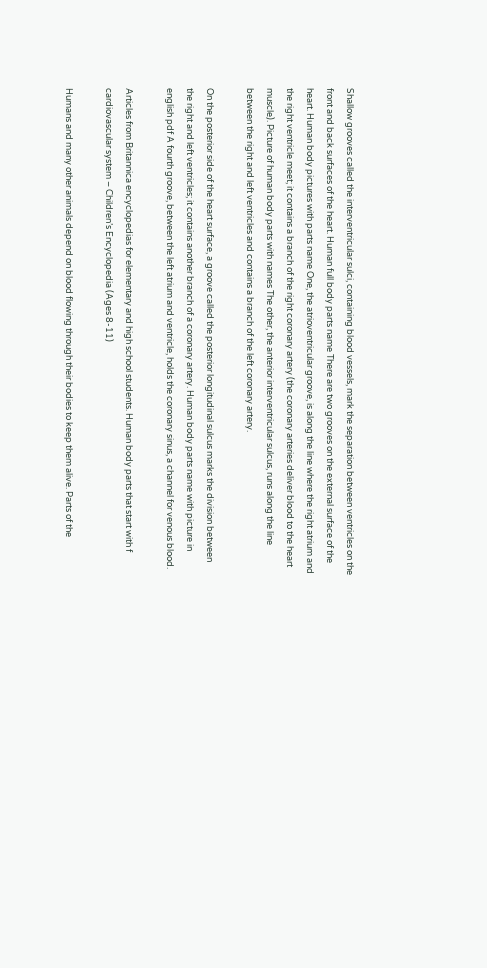Shallow grooves called the interventricular sulci, containing blood vessels, mark the separation between ventricles on the front and back surfaces of the heart. Human full body parts name There are two grooves on the external surface of the heart. Human body pictures with parts name One, the atrioventricular groove, is along the line where the right atrium and the right ventricle meet; it contains a branch of the right coronary artery (the coronary arteries deliver blood to the heart muscle). Picture of human body parts with names The other, the anterior interventricular sulcus, runs along the line between the right and left ventricles and contains a branch of the left coronary artery.

On the posterior side of the heart surface, a groove called the posterior longitudinal sulcus marks the division between the right and left ventricles; it contains another branch of a coronary artery. Human body parts name with picture in english pdf A fourth groove, between the left atrium and ventricle, holds the coronary sinus, a channel for venous blood.

Articles from Britannica encyclopedias for elementary and high school students. Human body parts that start with f cardiovascular system – Children’s Encyclopedia (Ages 8-11)

Humans and many other animals depend on blood flowing through their bodies to keep them alive. Parts of the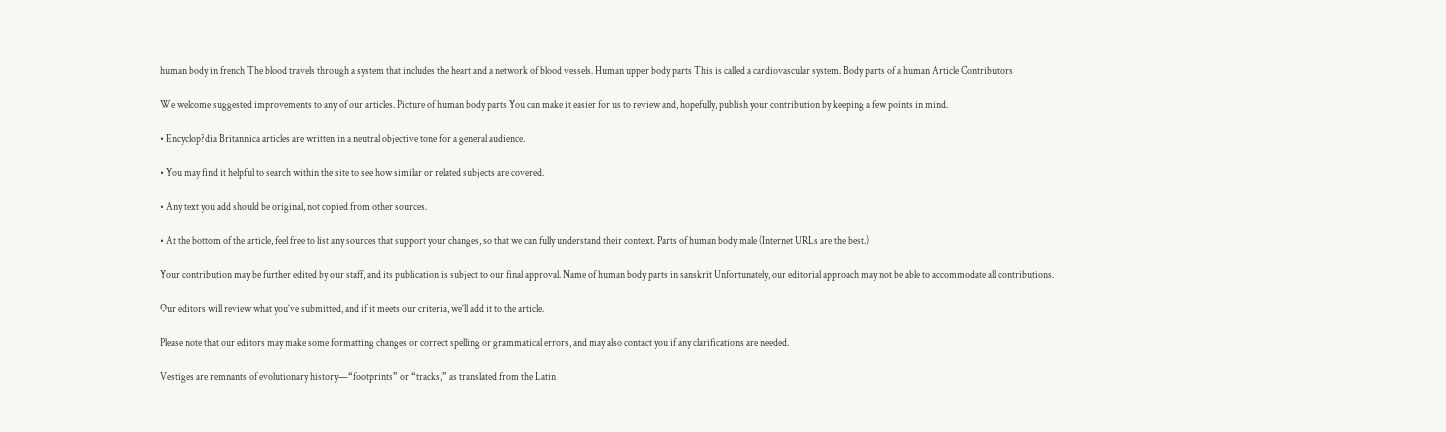human body in french The blood travels through a system that includes the heart and a network of blood vessels. Human upper body parts This is called a cardiovascular system. Body parts of a human Article Contributors

We welcome suggested improvements to any of our articles. Picture of human body parts You can make it easier for us to review and, hopefully, publish your contribution by keeping a few points in mind.

• Encyclop?dia Britannica articles are written in a neutral objective tone for a general audience.

• You may find it helpful to search within the site to see how similar or related subjects are covered.

• Any text you add should be original, not copied from other sources.

• At the bottom of the article, feel free to list any sources that support your changes, so that we can fully understand their context. Parts of human body male (Internet URLs are the best.)

Your contribution may be further edited by our staff, and its publication is subject to our final approval. Name of human body parts in sanskrit Unfortunately, our editorial approach may not be able to accommodate all contributions.

Our editors will review what you’ve submitted, and if it meets our criteria, we’ll add it to the article.

Please note that our editors may make some formatting changes or correct spelling or grammatical errors, and may also contact you if any clarifications are needed.

Vestiges are remnants of evolutionary history—“footprints” or “tracks,” as translated from the Latin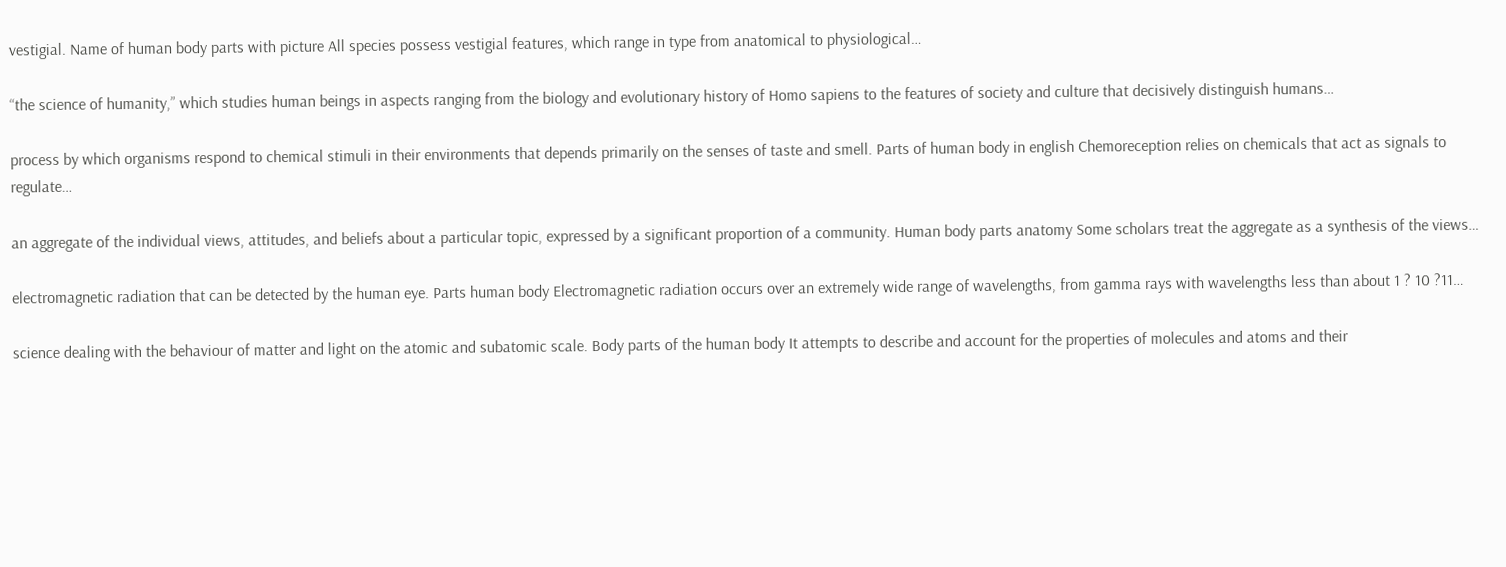vestigial. Name of human body parts with picture All species possess vestigial features, which range in type from anatomical to physiological…

“the science of humanity,” which studies human beings in aspects ranging from the biology and evolutionary history of Homo sapiens to the features of society and culture that decisively distinguish humans…

process by which organisms respond to chemical stimuli in their environments that depends primarily on the senses of taste and smell. Parts of human body in english Chemoreception relies on chemicals that act as signals to regulate…

an aggregate of the individual views, attitudes, and beliefs about a particular topic, expressed by a significant proportion of a community. Human body parts anatomy Some scholars treat the aggregate as a synthesis of the views…

electromagnetic radiation that can be detected by the human eye. Parts human body Electromagnetic radiation occurs over an extremely wide range of wavelengths, from gamma rays with wavelengths less than about 1 ? 10 ?11…

science dealing with the behaviour of matter and light on the atomic and subatomic scale. Body parts of the human body It attempts to describe and account for the properties of molecules and atoms and their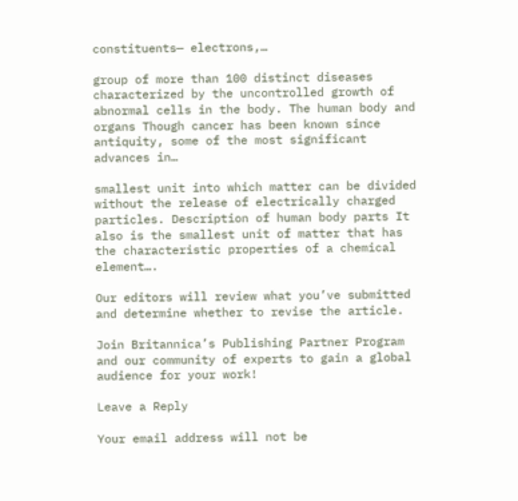constituents— electrons,…

group of more than 100 distinct diseases characterized by the uncontrolled growth of abnormal cells in the body. The human body and organs Though cancer has been known since antiquity, some of the most significant advances in…

smallest unit into which matter can be divided without the release of electrically charged particles. Description of human body parts It also is the smallest unit of matter that has the characteristic properties of a chemical element….

Our editors will review what you’ve submitted and determine whether to revise the article.

Join Britannica’s Publishing Partner Program and our community of experts to gain a global audience for your work!

Leave a Reply

Your email address will not be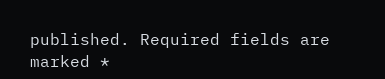published. Required fields are marked *